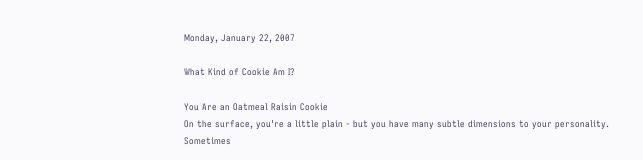Monday, January 22, 2007

What Kind of Cookie Am I?

You Are an Oatmeal Raisin Cookie
On the surface, you're a little plain - but you have many subtle dimensions to your personality.
Sometimes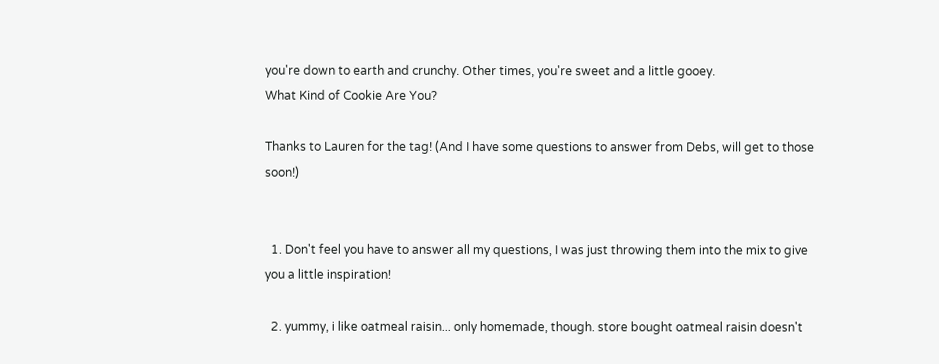you're down to earth and crunchy. Other times, you're sweet and a little gooey.
What Kind of Cookie Are You?

Thanks to Lauren for the tag! (And I have some questions to answer from Debs, will get to those soon!)


  1. Don't feel you have to answer all my questions, I was just throwing them into the mix to give you a little inspiration!

  2. yummy, i like oatmeal raisin... only homemade, though. store bought oatmeal raisin doesn't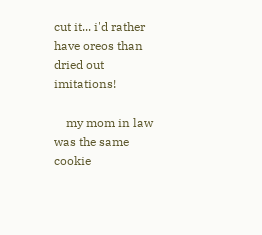cut it... i'd rather have oreos than dried out imitations!

    my mom in law was the same cookie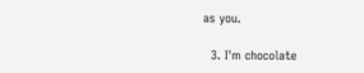as you.

  3. I'm chocolate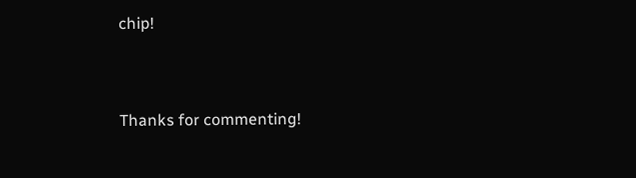chip!


Thanks for commenting!